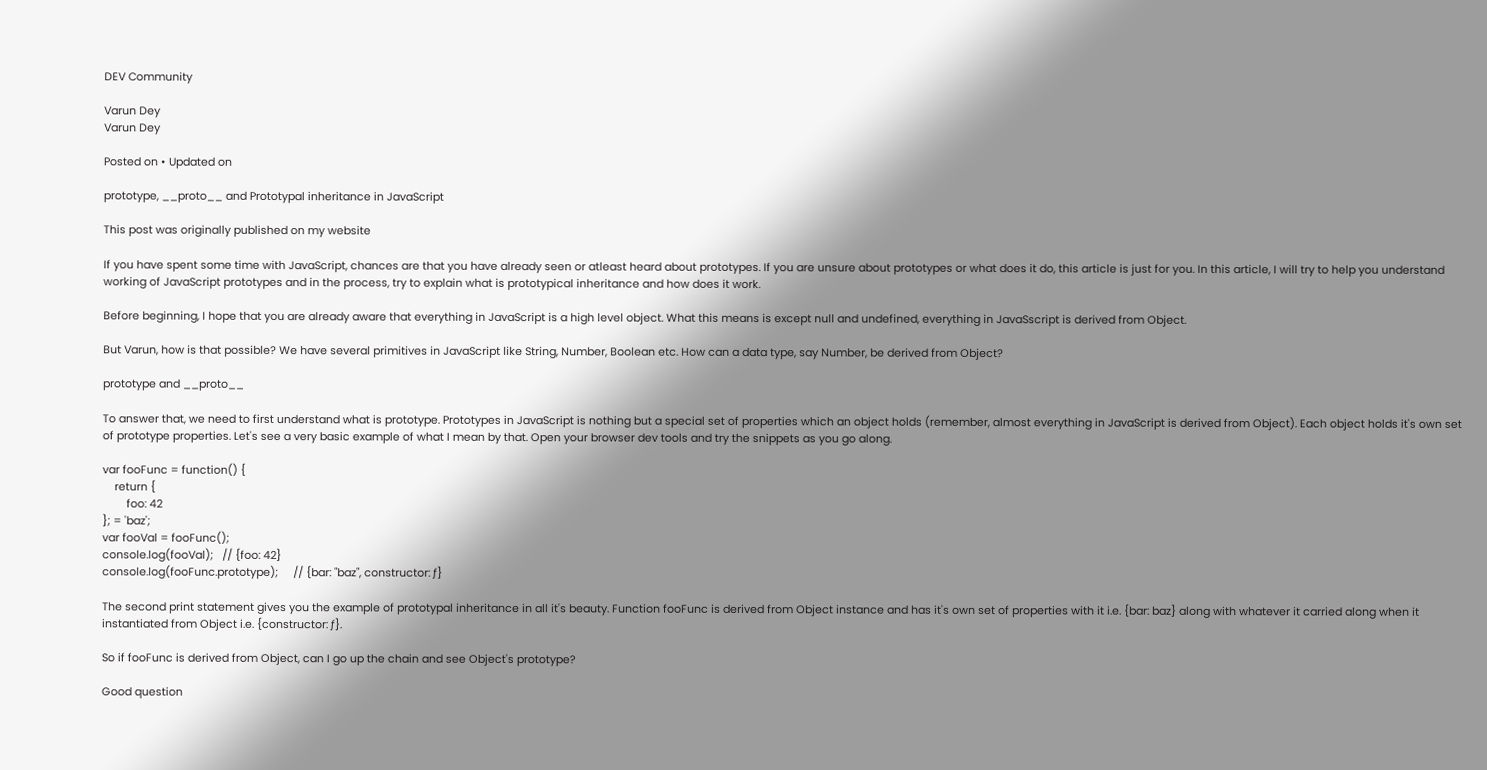DEV Community

Varun Dey
Varun Dey

Posted on • Updated on

prototype, __proto__ and Prototypal inheritance in JavaScript

This post was originally published on my website

If you have spent some time with JavaScript, chances are that you have already seen or atleast heard about prototypes. If you are unsure about prototypes or what does it do, this article is just for you. In this article, I will try to help you understand working of JavaScript prototypes and in the process, try to explain what is prototypical inheritance and how does it work.

Before beginning, I hope that you are already aware that everything in JavaScript is a high level object. What this means is except null and undefined, everything in JavaSscript is derived from Object.

But Varun, how is that possible? We have several primitives in JavaScript like String, Number, Boolean etc. How can a data type, say Number, be derived from Object?

prototype and __proto__

To answer that, we need to first understand what is prototype. Prototypes in JavaScript is nothing but a special set of properties which an object holds (remember, almost everything in JavaScript is derived from Object). Each object holds it's own set of prototype properties. Let's see a very basic example of what I mean by that. Open your browser dev tools and try the snippets as you go along.

var fooFunc = function() {
    return {
        foo: 42
}; = 'baz';
var fooVal = fooFunc();
console.log(fooVal);   // {foo: 42}
console.log(fooFunc.prototype);     // {bar: "baz", constructor: ƒ}

The second print statement gives you the example of prototypal inheritance in all it's beauty. Function fooFunc is derived from Object instance and has it's own set of properties with it i.e. {bar: baz} along with whatever it carried along when it instantiated from Object i.e. {constructor: ƒ}.

So if fooFunc is derived from Object, can I go up the chain and see Object's prototype?

Good question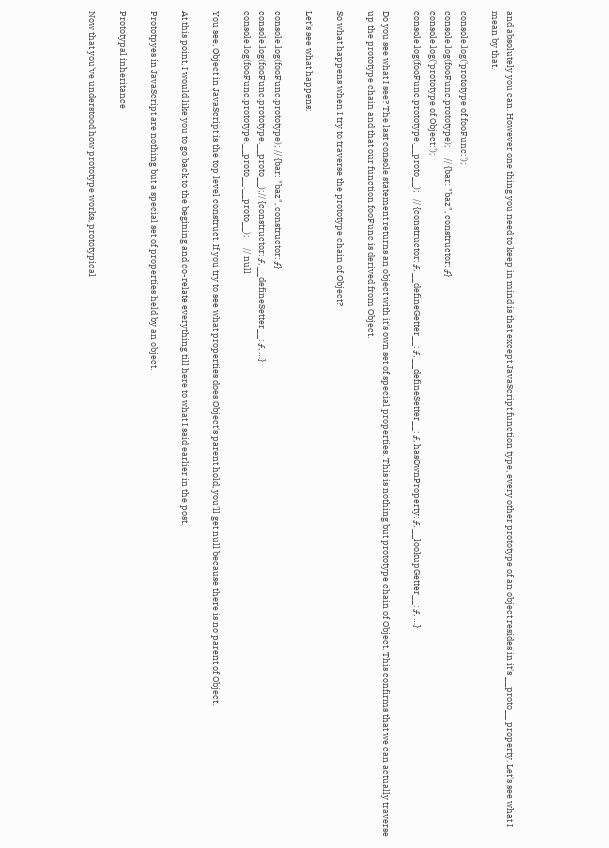and absolutely you can. However one thing you need to keep in mind is that except JavaScript function type, every other prototype of an object resides in it's __proto__ property. Let's see what I mean by that.

console.log('prototype of fooFunc:');
console.log(fooFunc.prototype);     // {bar: "baz", constructor: ƒ}
console.log('prototype of Object:');
console.log(fooFunc.prototype.__proto__);   // {constructor: ƒ, __defineGetter__: ƒ, __defineSetter__: ƒ, hasOwnProperty: ƒ, __lookupGetter__: ƒ, …}

Do you see what I see? The last console statement returns an object with it's own set of special properties. This is nothing but prototype chain of Object. This confirms that we can actually traverse up the prototype chain and that our function fooFunc is derived from Object.

So what happens when I try to traverse the prototype chain of Object?

Let's see what happens:

console.log(fooFunc.prototype); // {bar: "baz", constructor: ƒ}
console.log(fooFunc.prototype.__proto__);// {constructor: ƒ, __defineSetter__: ƒ, …}
console.log(fooFunc.prototype.__proto__.__proto__);     // null

You see, Object in JavaScript is the top level construct. If you try to see what properties does Object's parent hold, you'll get null because there is no parent of Object.

At this point, I would like you to go back to the begining and co-relate everything till here to what I said earlier in the post.

Prototpyes in JavaScript are nothing but a special set of properties held by an object.

Prototypal inheritance

Now that you've understood how prototype works, prototypical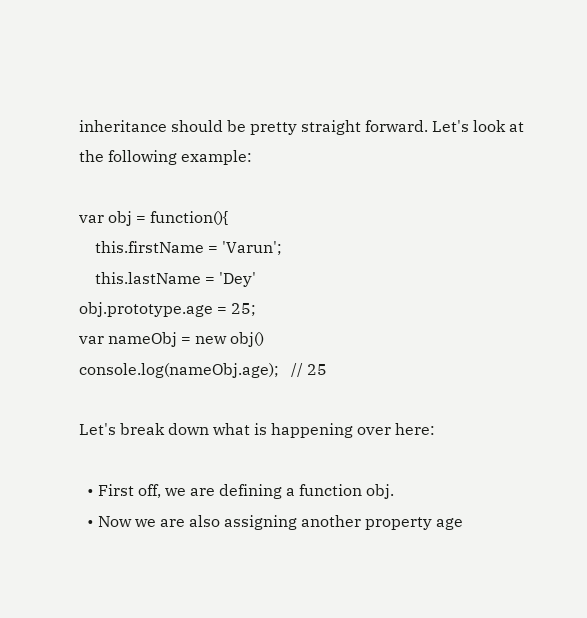inheritance should be pretty straight forward. Let's look at the following example:

var obj = function(){
    this.firstName = 'Varun';
    this.lastName = 'Dey'
obj.prototype.age = 25;
var nameObj = new obj()
console.log(nameObj.age);   // 25

Let's break down what is happening over here:

  • First off, we are defining a function obj.
  • Now we are also assigning another property age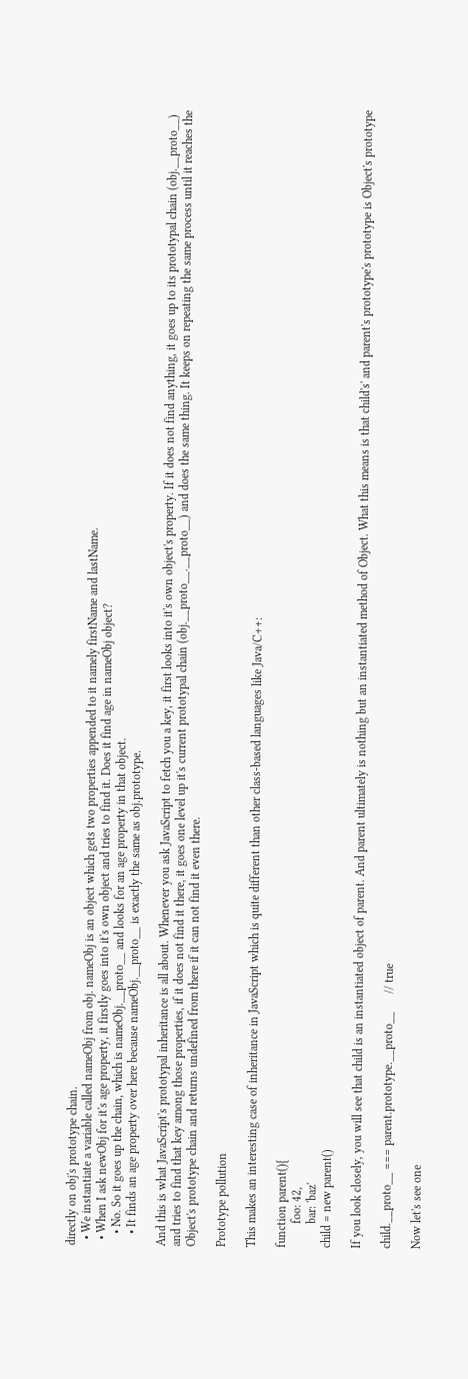directly on obj's prototype chain.
  • We instantiate a variable called nameObj from obj. nameObj is an object which gets two properties appended to it namely firstName and lastName.
  • When I ask newObj for it's age property, it firstly goes into it's own object and tries to find it. Does it find age in nameObj object?
    • No. So it goes up the chain, which is nameObj.__proto__ and looks for an age property in that object.
    • It finds an age property over here because nameObj.__proto__ is exactly the same as obj.prototype.

And this is what JavaScript's prototypal inheritance is all about. Whenever you ask JavaScript to fetch you a key, it first looks into it's own object's property. If it does not find anything, it goes up to its prototypal chain (obj.__proto__) and tries to find that key among those properties, if it does not find it there, it goes one level up it's current prototypal chain (obj.__proto__.__proto__) and does the same thing. It keeps on repeating the same process until it reaches the Object's prototype chain and returns undefined from there if it can not find it even there.

Prototype pollution

This makes an interesting case of inheritance in JavaScript which is quite different than other class-based languages like Java/C++:

function parent(){
        foo: 42,
        bar: 'baz'
child = new parent()

If you look closely, you will see that child is an instantiated object of parent. And parent ultimately is nothing but an instantiated method of Object. What this means is that child's' and parent's prototype's prototype is Object's prototype

child.__proto__ === parent.prototype.__proto__      // true

Now let's see one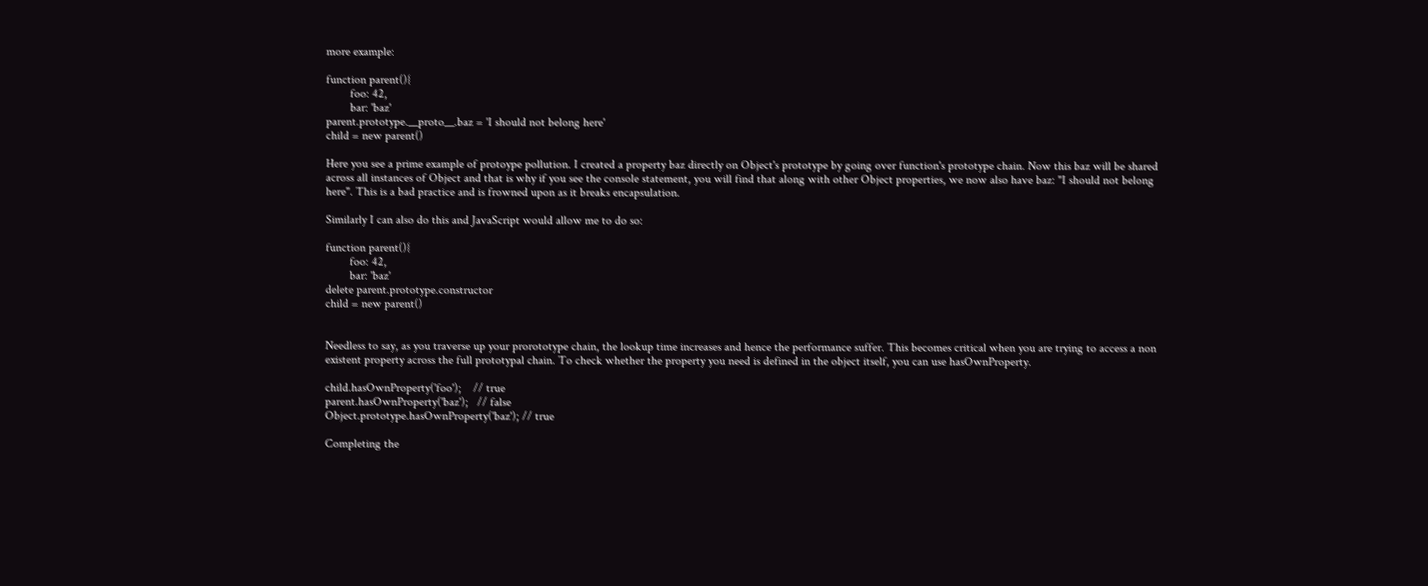more example:

function parent(){
        foo: 42,
        bar: 'baz'
parent.prototype.__proto__.baz = 'I should not belong here'
child = new parent()

Here you see a prime example of protoype pollution. I created a property baz directly on Object's prototype by going over function's prototype chain. Now this baz will be shared across all instances of Object and that is why if you see the console statement, you will find that along with other Object properties, we now also have baz: "I should not belong here". This is a bad practice and is frowned upon as it breaks encapsulation.

Similarly I can also do this and JavaScript would allow me to do so:

function parent(){
        foo: 42,
        bar: 'baz'
delete parent.prototype.constructor
child = new parent()


Needless to say, as you traverse up your prorototype chain, the lookup time increases and hence the performance suffer. This becomes critical when you are trying to access a non existent property across the full prototypal chain. To check whether the property you need is defined in the object itself, you can use hasOwnProperty.

child.hasOwnProperty('foo');    // true
parent.hasOwnProperty('baz');   // false
Object.prototype.hasOwnProperty('baz'); // true

Completing the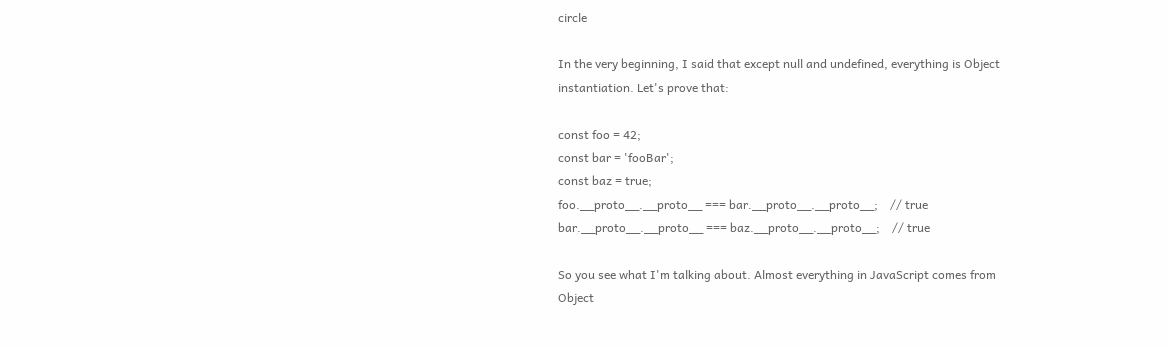circle

In the very beginning, I said that except null and undefined, everything is Object instantiation. Let's prove that:

const foo = 42;
const bar = 'fooBar';
const baz = true;
foo.__proto__.__proto__ === bar.__proto__.__proto__;    // true
bar.__proto__.__proto__ === baz.__proto__.__proto__;    // true

So you see what I'm talking about. Almost everything in JavaScript comes from Object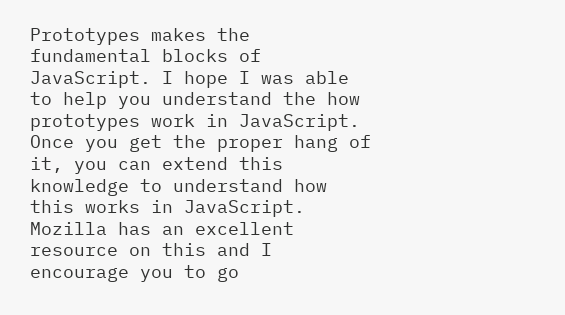Prototypes makes the fundamental blocks of JavaScript. I hope I was able to help you understand the how prototypes work in JavaScript. Once you get the proper hang of it, you can extend this knowledge to understand how this works in JavaScript. Mozilla has an excellent resource on this and I encourage you to go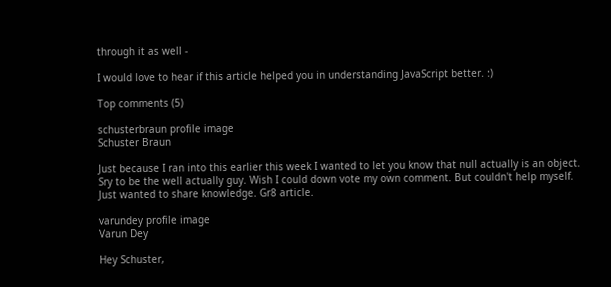through it as well -

I would love to hear if this article helped you in understanding JavaScript better. :)

Top comments (5)

schusterbraun profile image
Schuster Braun

Just because I ran into this earlier this week I wanted to let you know that null actually is an object. Sry to be the well actually guy. Wish I could down vote my own comment. But couldn't help myself. Just wanted to share knowledge. Gr8 article.

varundey profile image
Varun Dey

Hey Schuster,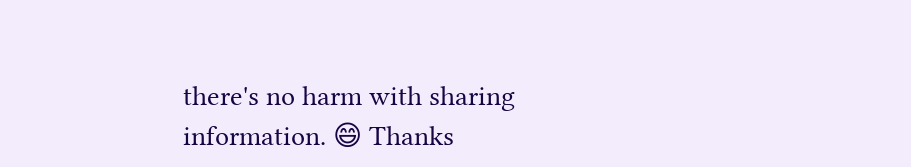there's no harm with sharing information. 😄 Thanks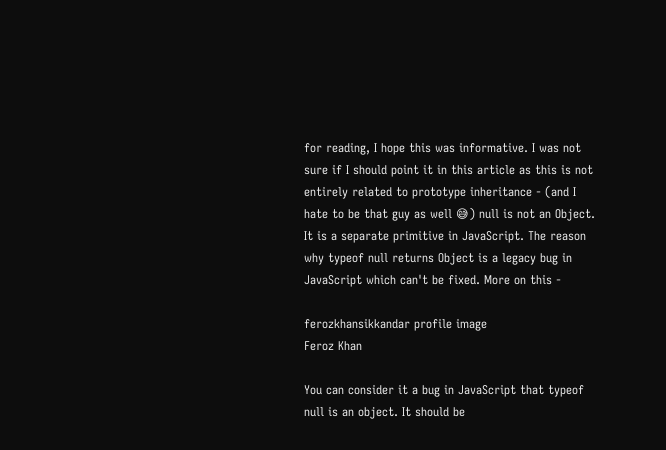for reading, I hope this was informative. I was not sure if I should point it in this article as this is not entirely related to prototype inheritance - (and I hate to be that guy as well 😅) null is not an Object. It is a separate primitive in JavaScript. The reason why typeof null returns Object is a legacy bug in JavaScript which can't be fixed. More on this -

ferozkhansikkandar profile image
Feroz Khan

You can consider it a bug in JavaScript that typeof null is an object. It should be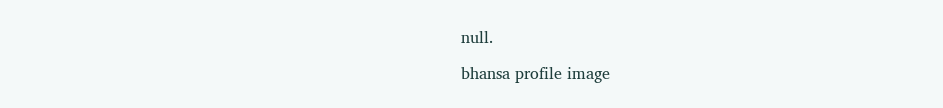null.

bhansa profile image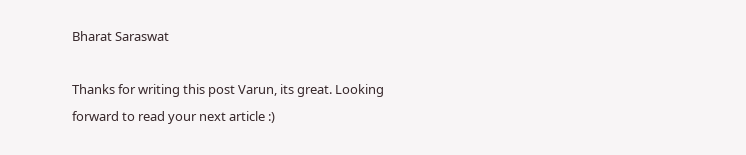Bharat Saraswat

Thanks for writing this post Varun, its great. Looking forward to read your next article :)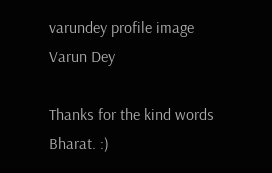varundey profile image
Varun Dey

Thanks for the kind words Bharat. :)